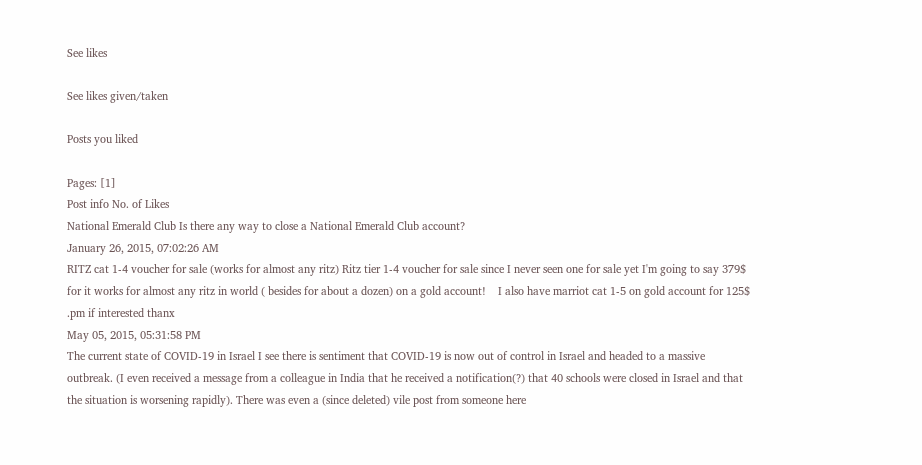See likes

See likes given/taken

Posts you liked

Pages: [1]
Post info No. of Likes
National Emerald Club Is there any way to close a National Emerald Club account?
January 26, 2015, 07:02:26 AM
RITZ cat 1-4 voucher for sale (works for almost any ritz) Ritz tier 1-4 voucher for sale since I never seen one for sale yet I'm going to say 379$ for it works for almost any ritz in world ( besides for about a dozen) on a gold account!    I also have marriot cat 1-5 on gold account for 125$ .pm if interested thanx
May 05, 2015, 05:31:58 PM
The current state of COVID-19 in Israel I see there is sentiment that COVID-19 is now out of control in Israel and headed to a massive outbreak. (I even received a message from a colleague in India that he received a notification(?) that 40 schools were closed in Israel and that the situation is worsening rapidly). There was even a (since deleted) vile post from someone here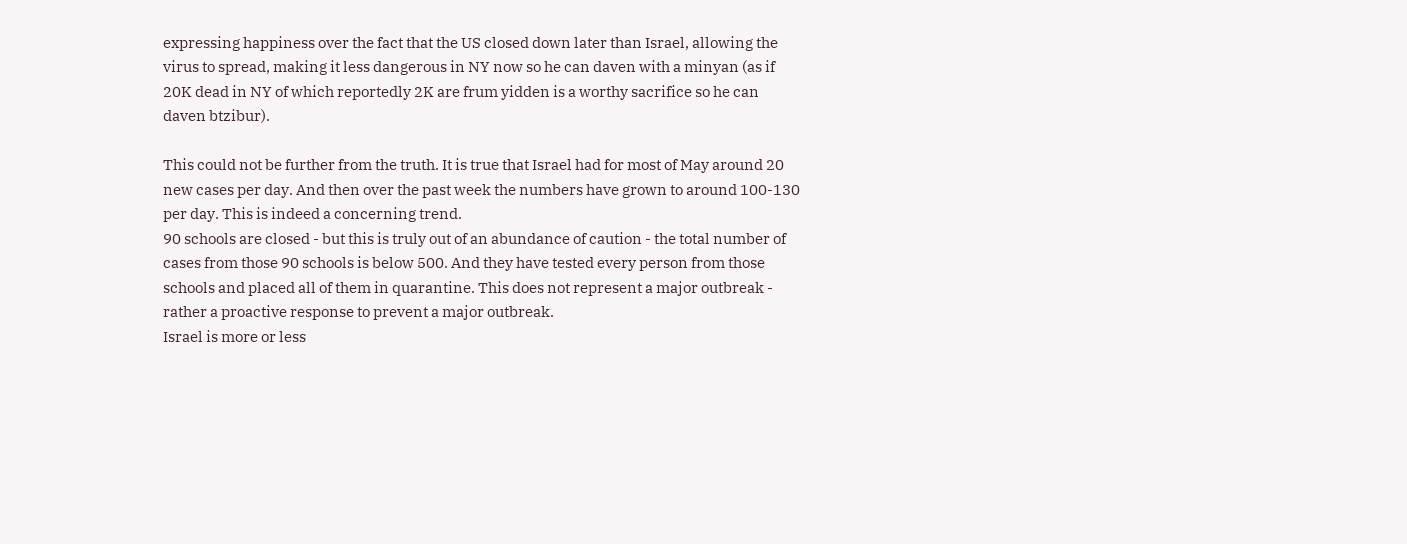expressing happiness over the fact that the US closed down later than Israel, allowing the virus to spread, making it less dangerous in NY now so he can daven with a minyan (as if 20K dead in NY of which reportedly 2K are frum yidden is a worthy sacrifice so he can daven btzibur).

This could not be further from the truth. It is true that Israel had for most of May around 20 new cases per day. And then over the past week the numbers have grown to around 100-130 per day. This is indeed a concerning trend.
90 schools are closed - but this is truly out of an abundance of caution - the total number of cases from those 90 schools is below 500. And they have tested every person from those schools and placed all of them in quarantine. This does not represent a major outbreak - rather a proactive response to prevent a major outbreak.
Israel is more or less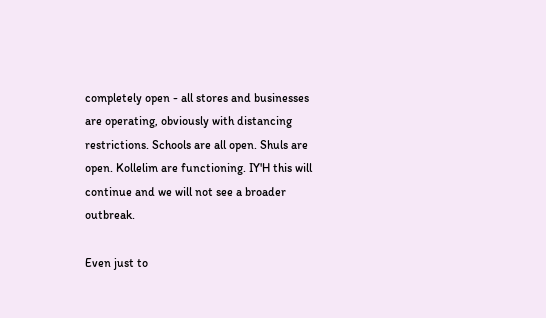completely open - all stores and businesses are operating, obviously with distancing restrictions. Schools are all open. Shuls are open. Kollelim are functioning. IY'H this will continue and we will not see a broader outbreak.

Even just to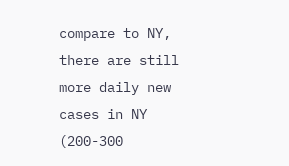compare to NY, there are still more daily new cases in NY (200-300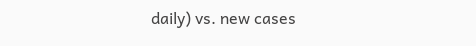daily) vs. new cases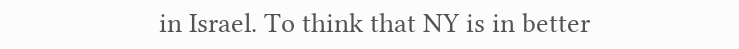in Israel. To think that NY is in better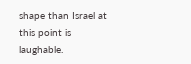shape than Israel at this point is laughable.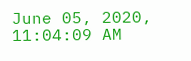June 05, 2020, 11:04:09 AM